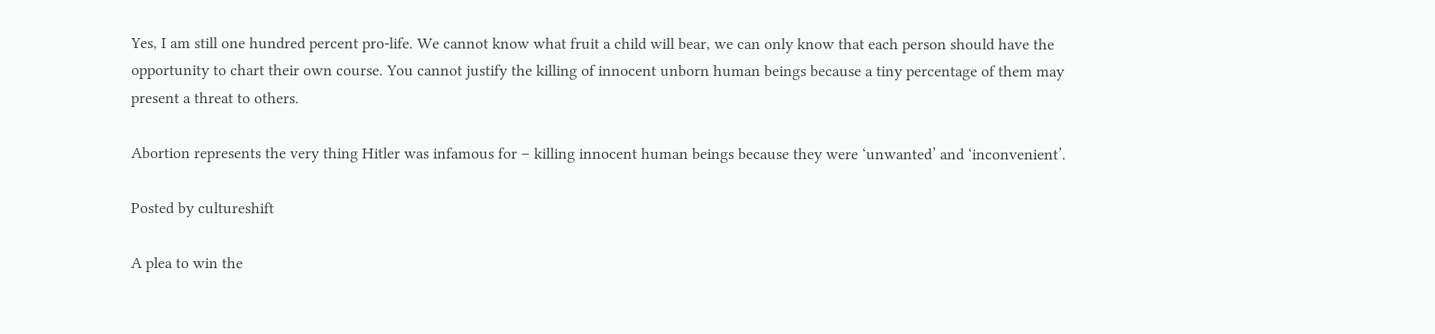Yes, I am still one hundred percent pro-life. We cannot know what fruit a child will bear, we can only know that each person should have the opportunity to chart their own course. You cannot justify the killing of innocent unborn human beings because a tiny percentage of them may present a threat to others.

Abortion represents the very thing Hitler was infamous for – killing innocent human beings because they were ‘unwanted’ and ‘inconvenient’.

Posted by cultureshift

A plea to win the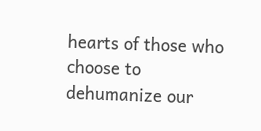hearts of those who choose to dehumanize our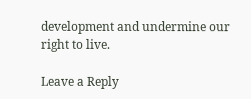development and undermine our right to live.

Leave a Reply